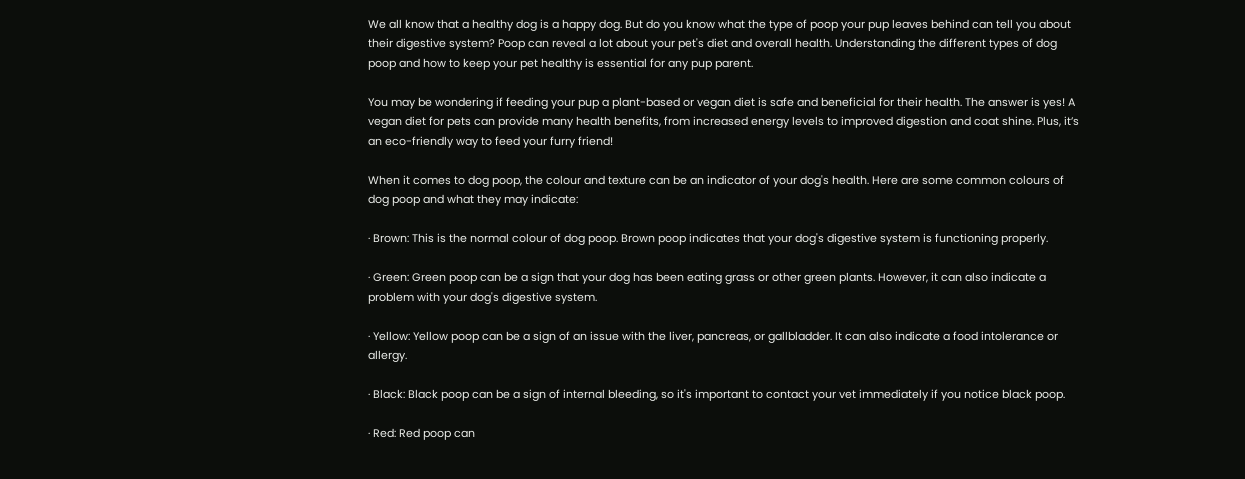We all know that a healthy dog is a happy dog. But do you know what the type of poop your pup leaves behind can tell you about their digestive system? Poop can reveal a lot about your pet's diet and overall health. Understanding the different types of dog poop and how to keep your pet healthy is essential for any pup parent.

You may be wondering if feeding your pup a plant-based or vegan diet is safe and beneficial for their health. The answer is yes! A vegan diet for pets can provide many health benefits, from increased energy levels to improved digestion and coat shine. Plus, it’s an eco-friendly way to feed your furry friend!

When it comes to dog poop, the colour and texture can be an indicator of your dog's health. Here are some common colours of dog poop and what they may indicate:

· Brown: This is the normal colour of dog poop. Brown poop indicates that your dog's digestive system is functioning properly.

· Green: Green poop can be a sign that your dog has been eating grass or other green plants. However, it can also indicate a problem with your dog's digestive system.

· Yellow: Yellow poop can be a sign of an issue with the liver, pancreas, or gallbladder. It can also indicate a food intolerance or allergy.

· Black: Black poop can be a sign of internal bleeding, so it's important to contact your vet immediately if you notice black poop.

· Red: Red poop can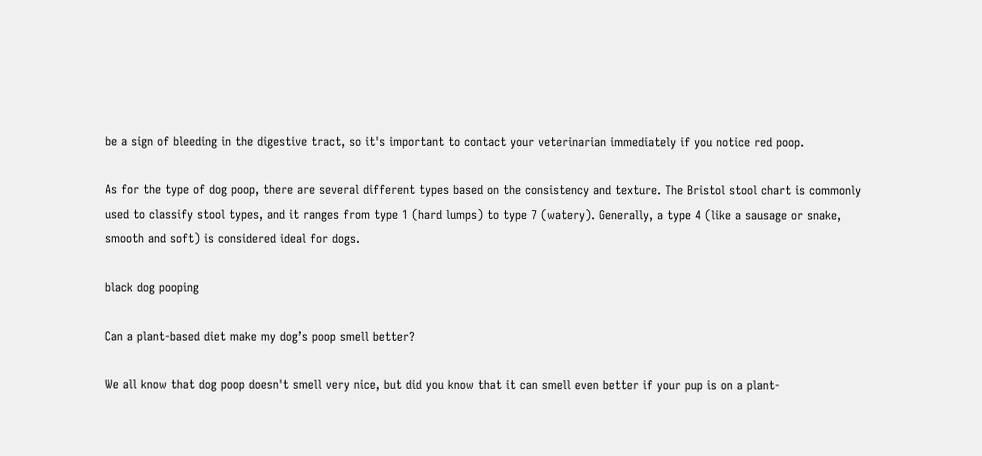be a sign of bleeding in the digestive tract, so it's important to contact your veterinarian immediately if you notice red poop.

As for the type of dog poop, there are several different types based on the consistency and texture. The Bristol stool chart is commonly used to classify stool types, and it ranges from type 1 (hard lumps) to type 7 (watery). Generally, a type 4 (like a sausage or snake, smooth and soft) is considered ideal for dogs.

black dog pooping

Can a plant-based diet make my dog’s poop smell better?

We all know that dog poop doesn't smell very nice, but did you know that it can smell even better if your pup is on a plant-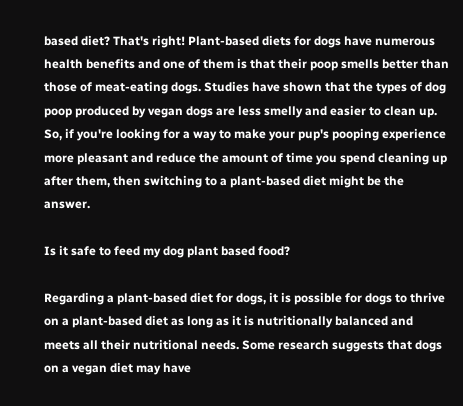based diet? That's right! Plant-based diets for dogs have numerous health benefits and one of them is that their poop smells better than those of meat-eating dogs. Studies have shown that the types of dog poop produced by vegan dogs are less smelly and easier to clean up. So, if you're looking for a way to make your pup's pooping experience more pleasant and reduce the amount of time you spend cleaning up after them, then switching to a plant-based diet might be the answer.

Is it safe to feed my dog plant based food?

Regarding a plant-based diet for dogs, it is possible for dogs to thrive on a plant-based diet as long as it is nutritionally balanced and meets all their nutritional needs. Some research suggests that dogs on a vegan diet may have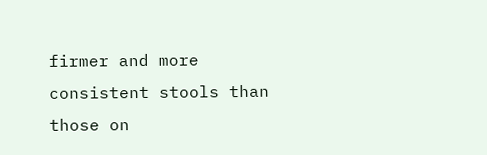firmer and more consistent stools than those on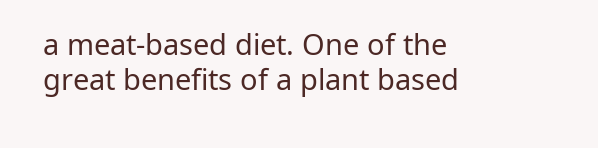a meat-based diet. One of the great benefits of a plant based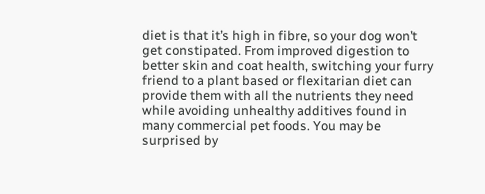diet is that it’s high in fibre, so your dog won’t get constipated. From improved digestion to better skin and coat health, switching your furry friend to a plant based or flexitarian diet can provide them with all the nutrients they need while avoiding unhealthy additives found in many commercial pet foods. You may be surprised by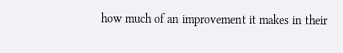how much of an improvement it makes in their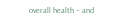overall health – and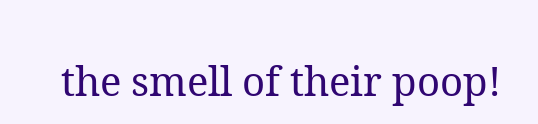the smell of their poop!